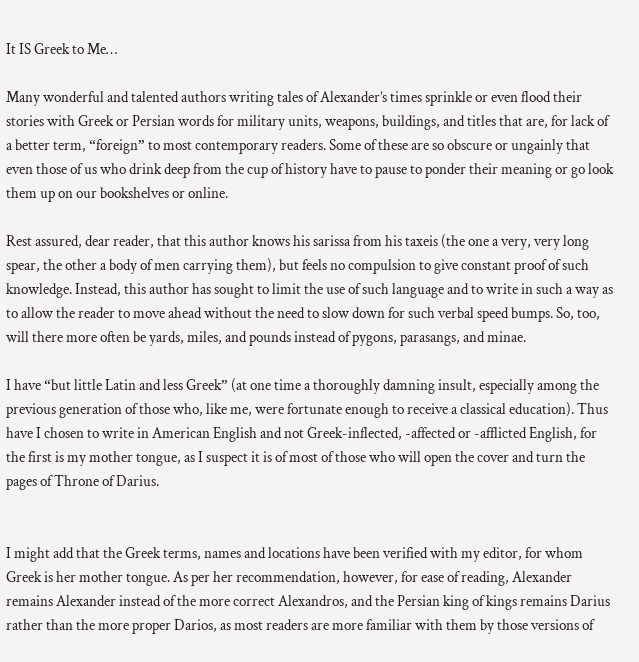It IS Greek to Me…

Many wonderful and talented authors writing tales of Alexander’s times sprinkle or even flood their stories with Greek or Persian words for military units, weapons, buildings, and titles that are, for lack of a better term, “foreign” to most contemporary readers. Some of these are so obscure or ungainly that even those of us who drink deep from the cup of history have to pause to ponder their meaning or go look them up on our bookshelves or online.

Rest assured, dear reader, that this author knows his sarissa from his taxeis (the one a very, very long spear, the other a body of men carrying them), but feels no compulsion to give constant proof of such knowledge. Instead, this author has sought to limit the use of such language and to write in such a way as to allow the reader to move ahead without the need to slow down for such verbal speed bumps. So, too, will there more often be yards, miles, and pounds instead of pygons, parasangs, and minae.

I have “but little Latin and less Greek” (at one time a thoroughly damning insult, especially among the previous generation of those who, like me, were fortunate enough to receive a classical education). Thus have I chosen to write in American English and not Greek-inflected, -affected or -afflicted English, for the first is my mother tongue, as I suspect it is of most of those who will open the cover and turn the pages of Throne of Darius.


I might add that the Greek terms, names and locations have been verified with my editor, for whom Greek is her mother tongue. As per her recommendation, however, for ease of reading, Alexander remains Alexander instead of the more correct Alexandros, and the Persian king of kings remains Darius rather than the more proper Darios, as most readers are more familiar with them by those versions of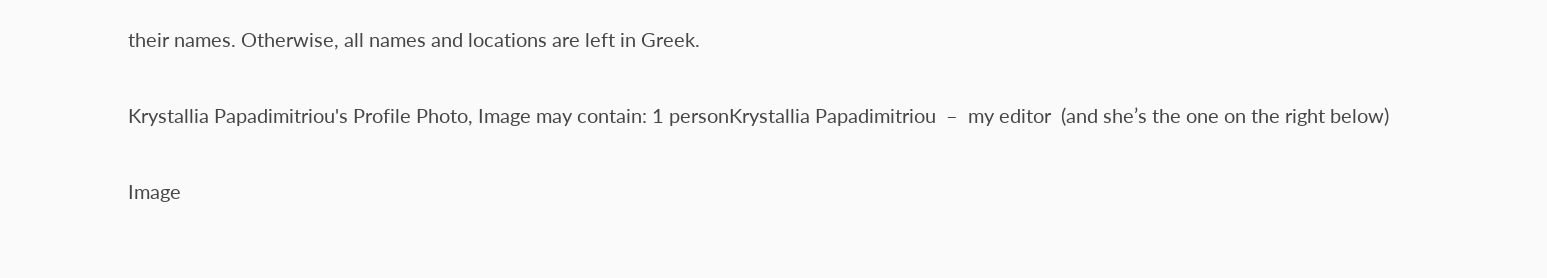their names. Otherwise, all names and locations are left in Greek.

Krystallia Papadimitriou's Profile Photo, Image may contain: 1 personKrystallia Papadimitriou  –  my editor  (and she’s the one on the right below)

Image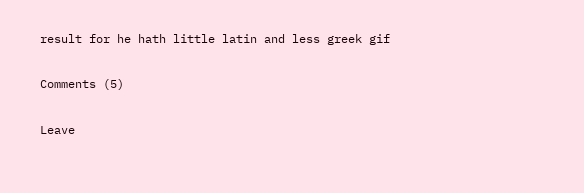result for he hath little latin and less greek gif

Comments (5)

Leave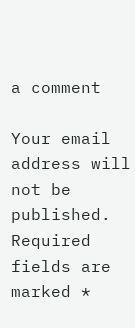a comment

Your email address will not be published. Required fields are marked *